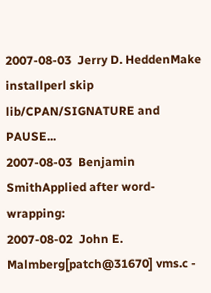2007-08-03  Jerry D. HeddenMake installperl skip lib/CPAN/SIGNATURE and PAUSE...
2007-08-03  Benjamin SmithApplied after word-wrapping:
2007-08-02  John E. Malmberg[patch@31670] vms.c -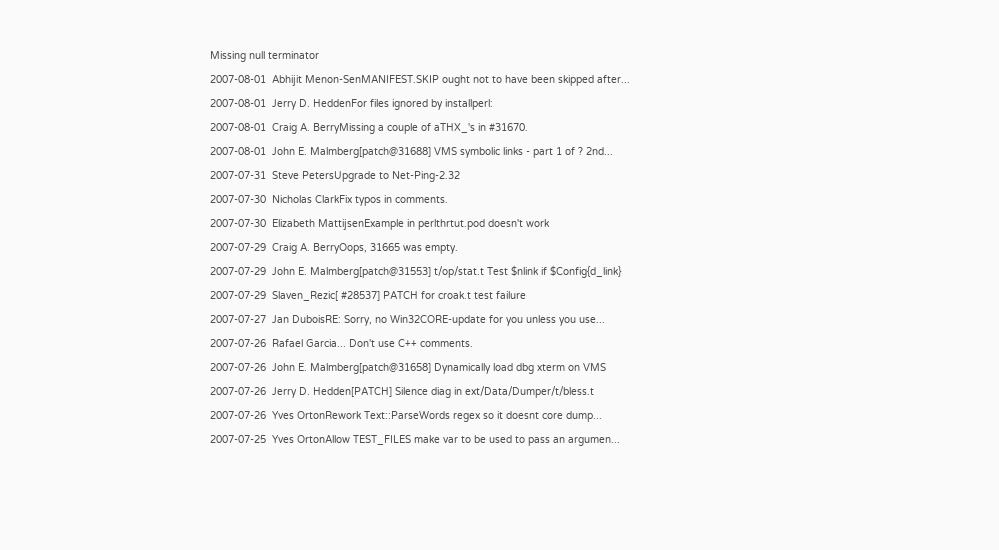Missing null terminator
2007-08-01  Abhijit Menon-SenMANIFEST.SKIP ought not to have been skipped after...
2007-08-01  Jerry D. HeddenFor files ignored by installperl:
2007-08-01  Craig A. BerryMissing a couple of aTHX_'s in #31670.
2007-08-01  John E. Malmberg[patch@31688] VMS symbolic links - part 1 of ? 2nd...
2007-07-31  Steve PetersUpgrade to Net-Ping-2.32
2007-07-30  Nicholas ClarkFix typos in comments.
2007-07-30  Elizabeth MattijsenExample in perlthrtut.pod doesn't work
2007-07-29  Craig A. BerryOops, 31665 was empty.
2007-07-29  John E. Malmberg[patch@31553] t/op/stat.t Test $nlink if $Config{d_link}
2007-07-29  Slaven_Rezic[ #28537] PATCH for croak.t test failure
2007-07-27  Jan DuboisRE: Sorry, no Win32CORE-update for you unless you use...
2007-07-26  Rafael Garcia... Don't use C++ comments.
2007-07-26  John E. Malmberg[patch@31658] Dynamically load dbg xterm on VMS
2007-07-26  Jerry D. Hedden[PATCH] Silence diag in ext/Data/Dumper/t/bless.t
2007-07-26  Yves OrtonRework Text::ParseWords regex so it doesnt core dump...
2007-07-25  Yves OrtonAllow TEST_FILES make var to be used to pass an argumen...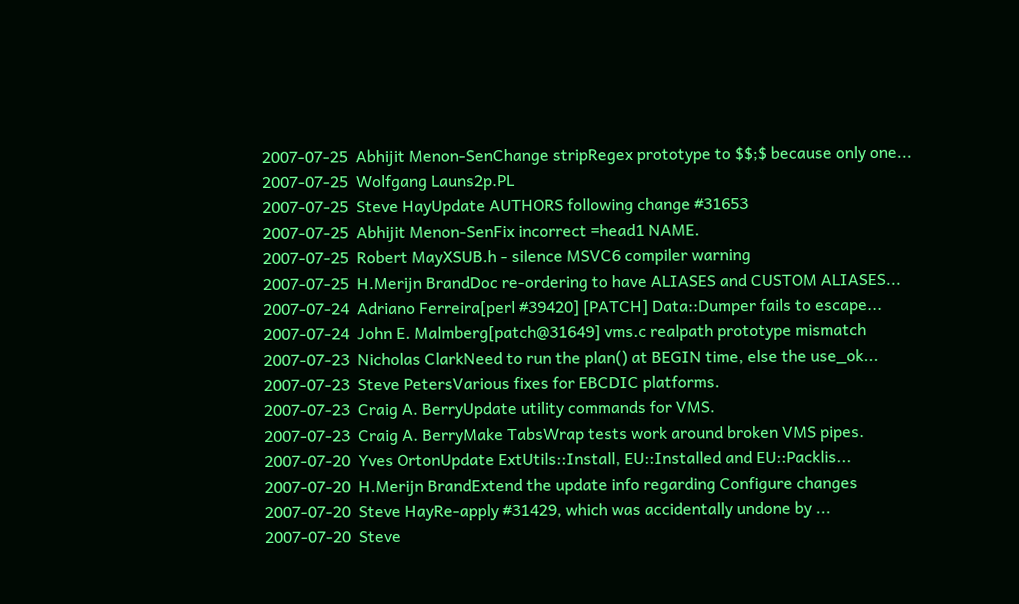2007-07-25  Abhijit Menon-SenChange stripRegex prototype to $$;$ because only one...
2007-07-25  Wolfgang Launs2p.PL
2007-07-25  Steve HayUpdate AUTHORS following change #31653
2007-07-25  Abhijit Menon-SenFix incorrect =head1 NAME.
2007-07-25  Robert MayXSUB.h - silence MSVC6 compiler warning
2007-07-25  H.Merijn BrandDoc re-ordering to have ALIASES and CUSTOM ALIASES...
2007-07-24  Adriano Ferreira[perl #39420] [PATCH] Data::Dumper fails to escape...
2007-07-24  John E. Malmberg[patch@31649] vms.c realpath prototype mismatch
2007-07-23  Nicholas ClarkNeed to run the plan() at BEGIN time, else the use_ok...
2007-07-23  Steve PetersVarious fixes for EBCDIC platforms.
2007-07-23  Craig A. BerryUpdate utility commands for VMS.
2007-07-23  Craig A. BerryMake TabsWrap tests work around broken VMS pipes.
2007-07-20  Yves OrtonUpdate ExtUtils::Install, EU::Installed and EU::Packlis...
2007-07-20  H.Merijn BrandExtend the update info regarding Configure changes
2007-07-20  Steve HayRe-apply #31429, which was accidentally undone by ...
2007-07-20  Steve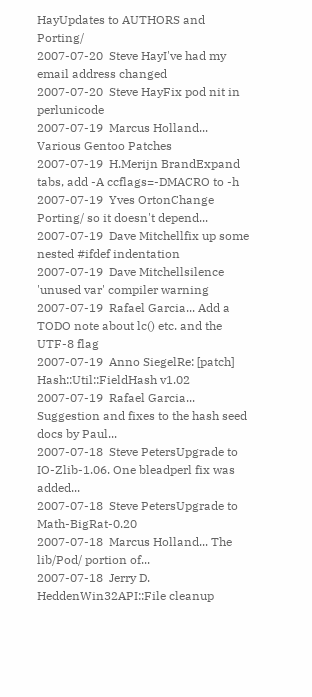HayUpdates to AUTHORS and Porting/
2007-07-20  Steve HayI've had my email address changed
2007-07-20  Steve HayFix pod nit in perlunicode
2007-07-19  Marcus Holland... Various Gentoo Patches
2007-07-19  H.Merijn BrandExpand tabs, add -A ccflags=-DMACRO to -h
2007-07-19  Yves OrtonChange Porting/ so it doesn't depend...
2007-07-19  Dave Mitchellfix up some nested #ifdef indentation
2007-07-19  Dave Mitchellsilence 'unused var' compiler warning
2007-07-19  Rafael Garcia... Add a TODO note about lc() etc. and the UTF-8 flag
2007-07-19  Anno SiegelRe: [patch] Hash::Util::FieldHash v1.02
2007-07-19  Rafael Garcia... Suggestion and fixes to the hash seed docs by Paul...
2007-07-18  Steve PetersUpgrade to IO-Zlib-1.06. One bleadperl fix was added...
2007-07-18  Steve PetersUpgrade to Math-BigRat-0.20
2007-07-18  Marcus Holland... The lib/Pod/ portion of...
2007-07-18  Jerry D. HeddenWin32API::File cleanup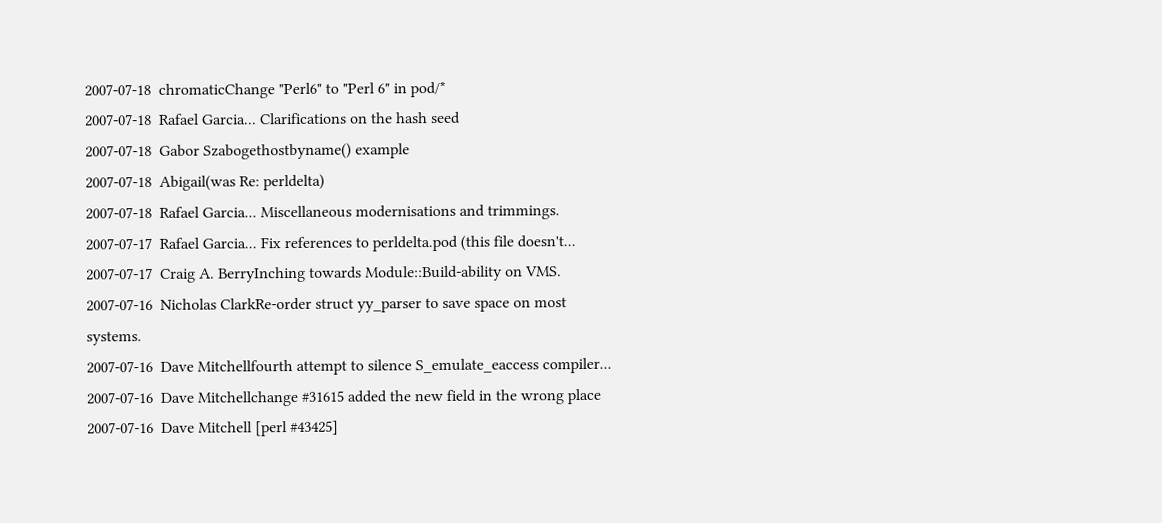2007-07-18  chromaticChange "Perl6" to "Perl 6" in pod/*
2007-07-18  Rafael Garcia... Clarifications on the hash seed
2007-07-18  Gabor Szabogethostbyname() example
2007-07-18  Abigail(was Re: perldelta)
2007-07-18  Rafael Garcia... Miscellaneous modernisations and trimmings.
2007-07-17  Rafael Garcia... Fix references to perldelta.pod (this file doesn't...
2007-07-17  Craig A. BerryInching towards Module::Build-ability on VMS.
2007-07-16  Nicholas ClarkRe-order struct yy_parser to save space on most systems.
2007-07-16  Dave Mitchellfourth attempt to silence S_emulate_eaccess compiler...
2007-07-16  Dave Mitchellchange #31615 added the new field in the wrong place
2007-07-16  Dave Mitchell [perl #43425]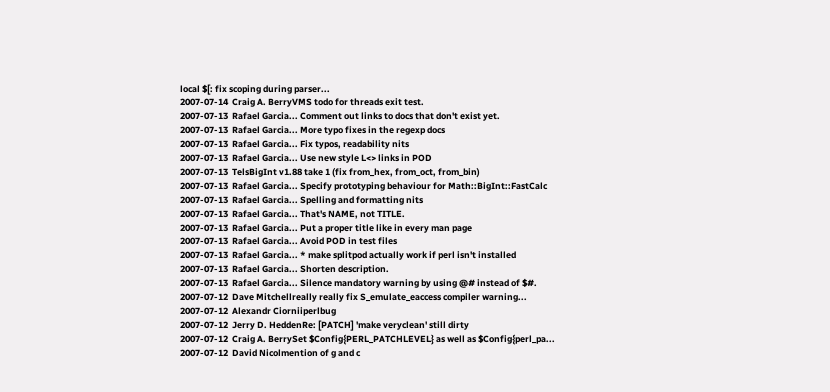local $[: fix scoping during parser...
2007-07-14  Craig A. BerryVMS todo for threads exit test.
2007-07-13  Rafael Garcia... Comment out links to docs that don't exist yet.
2007-07-13  Rafael Garcia... More typo fixes in the regexp docs
2007-07-13  Rafael Garcia... Fix typos, readability nits
2007-07-13  Rafael Garcia... Use new style L<> links in POD
2007-07-13  TelsBigInt v1.88 take 1 (fix from_hex, from_oct, from_bin)
2007-07-13  Rafael Garcia... Specify prototyping behaviour for Math::BigInt::FastCalc
2007-07-13  Rafael Garcia... Spelling and formatting nits
2007-07-13  Rafael Garcia... That's NAME, not TITLE.
2007-07-13  Rafael Garcia... Put a proper title like in every man page
2007-07-13  Rafael Garcia... Avoid POD in test files
2007-07-13  Rafael Garcia... * make splitpod actually work if perl isn't installed
2007-07-13  Rafael Garcia... Shorten description.
2007-07-13  Rafael Garcia... Silence mandatory warning by using @# instead of $#.
2007-07-12  Dave Mitchellreally really fix S_emulate_eaccess compiler warning...
2007-07-12  Alexandr Ciorniiperlbug
2007-07-12  Jerry D. HeddenRe: [PATCH] 'make veryclean' still dirty
2007-07-12  Craig A. BerrySet $Config{PERL_PATCHLEVEL} as well as $Config{perl_pa...
2007-07-12  David Nicolmention of g and c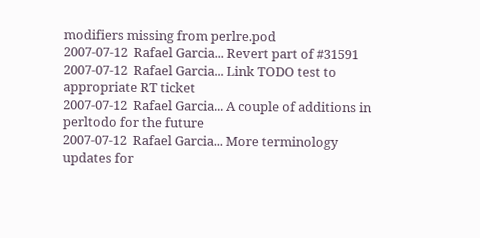modifiers missing from perlre.pod
2007-07-12  Rafael Garcia... Revert part of #31591
2007-07-12  Rafael Garcia... Link TODO test to appropriate RT ticket
2007-07-12  Rafael Garcia... A couple of additions in perltodo for the future
2007-07-12  Rafael Garcia... More terminology updates for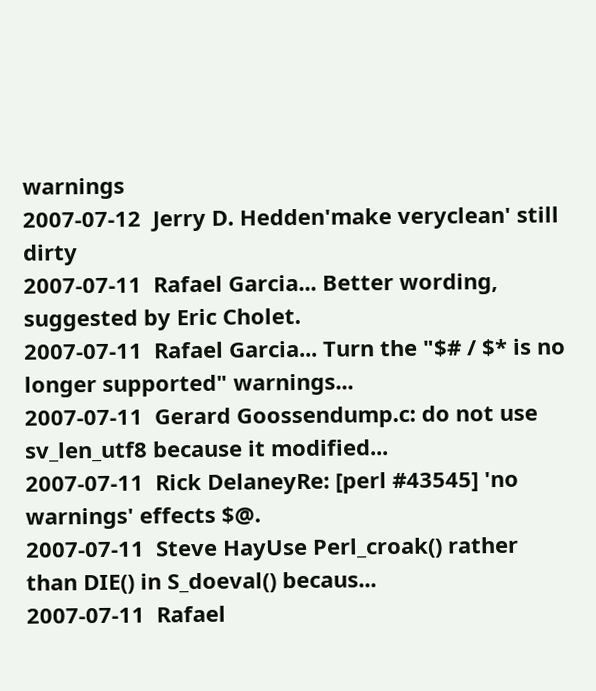warnings
2007-07-12  Jerry D. Hedden'make veryclean' still dirty
2007-07-11  Rafael Garcia... Better wording, suggested by Eric Cholet.
2007-07-11  Rafael Garcia... Turn the "$# / $* is no longer supported" warnings...
2007-07-11  Gerard Goossendump.c: do not use sv_len_utf8 because it modified...
2007-07-11  Rick DelaneyRe: [perl #43545] 'no warnings' effects $@.
2007-07-11  Steve HayUse Perl_croak() rather than DIE() in S_doeval() becaus...
2007-07-11  Rafael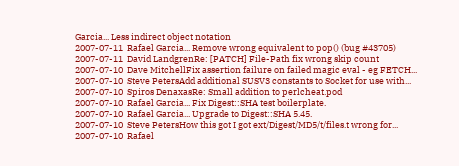Garcia... Less indirect object notation
2007-07-11  Rafael Garcia... Remove wrong equivalent to pop() (bug #43705)
2007-07-11  David LandgrenRe: [PATCH] File-Path fix wrong skip count
2007-07-10  Dave MitchellFix assertion failure on failed magic eval - eg FETCH...
2007-07-10  Steve PetersAdd additional SUSV3 constants to Socket for use with...
2007-07-10  Spiros DenaxasRe: Small addition to perlcheat.pod
2007-07-10  Rafael Garcia... Fix Digest::SHA test boilerplate.
2007-07-10  Rafael Garcia... Upgrade to Digest::SHA 5.45.
2007-07-10  Steve PetersHow this got I got ext/Digest/MD5/t/files.t wrong for...
2007-07-10  Rafael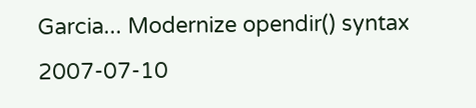Garcia... Modernize opendir() syntax
2007-07-10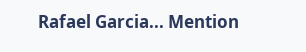Rafael Garcia... Mention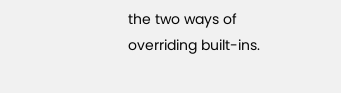the two ways of overriding built-ins.